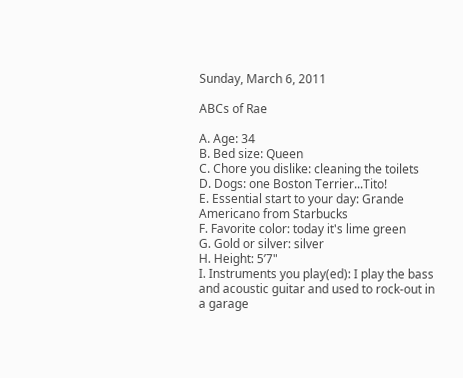Sunday, March 6, 2011

ABCs of Rae

A. Age: 34
B. Bed size: Queen
C. Chore you dislike: cleaning the toilets
D. Dogs: one Boston Terrier...Tito!
E. Essential start to your day: Grande Americano from Starbucks
F. Favorite color: today it's lime green
G. Gold or silver: silver
H. Height: 5’7"
I. Instruments you play(ed): I play the bass and acoustic guitar and used to rock-out in a garage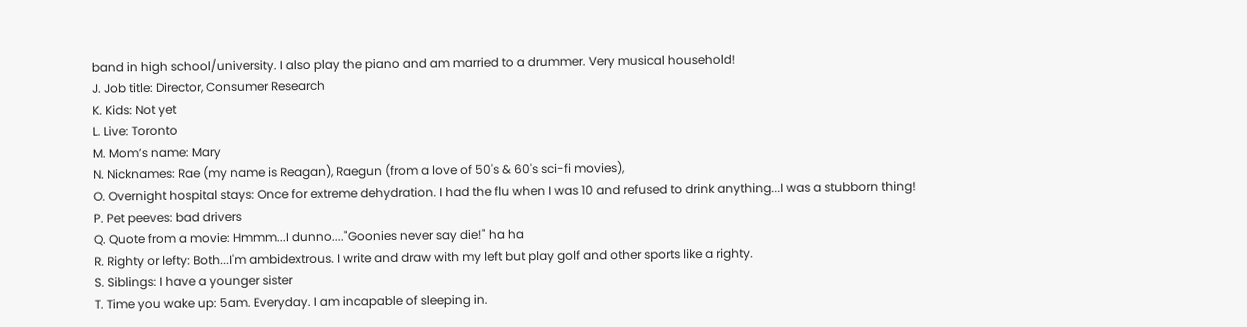band in high school/university. I also play the piano and am married to a drummer. Very musical household!
J. Job title: Director, Consumer Research
K. Kids: Not yet
L. Live: Toronto
M. Mom’s name: Mary
N. Nicknames: Rae (my name is Reagan), Raegun (from a love of 50's & 60's sci-fi movies),
O. Overnight hospital stays: Once for extreme dehydration. I had the flu when I was 10 and refused to drink anything...I was a stubborn thing!
P. Pet peeves: bad drivers
Q. Quote from a movie: Hmmm...I dunno...."Goonies never say die!" ha ha
R. Righty or lefty: Both...I'm ambidextrous. I write and draw with my left but play golf and other sports like a righty.
S. Siblings: I have a younger sister
T. Time you wake up: 5am. Everyday. I am incapable of sleeping in.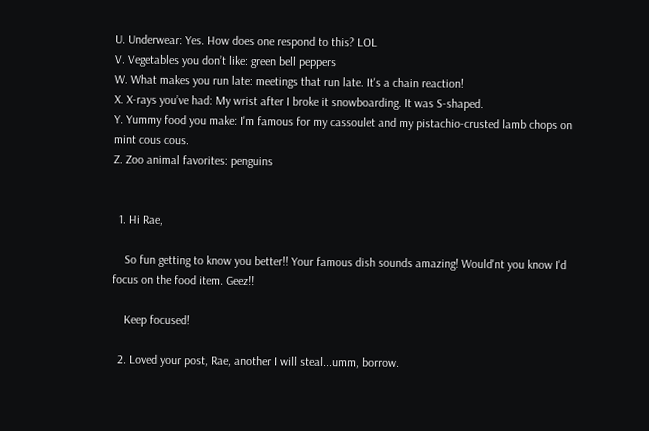U. Underwear: Yes. How does one respond to this? LOL
V. Vegetables you don’t like: green bell peppers
W. What makes you run late: meetings that run late. It's a chain reaction!
X. X-rays you’ve had: My wrist after I broke it snowboarding. It was S-shaped.
Y. Yummy food you make: I'm famous for my cassoulet and my pistachio-crusted lamb chops on mint cous cous.
Z. Zoo animal favorites: penguins


  1. Hi Rae,

    So fun getting to know you better!! Your famous dish sounds amazing! Would'nt you know I'd focus on the food item. Geez!!

    Keep focused!

  2. Loved your post, Rae, another I will steal...umm, borrow.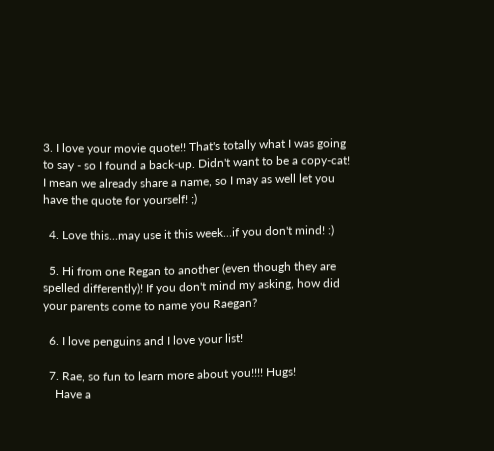3. I love your movie quote!! That's totally what I was going to say - so I found a back-up. Didn't want to be a copy-cat! I mean we already share a name, so I may as well let you have the quote for yourself! ;)

  4. Love this...may use it this week...if you don't mind! :)

  5. Hi from one Regan to another (even though they are spelled differently)! If you don't mind my asking, how did your parents come to name you Raegan?

  6. I love penguins and I love your list!

  7. Rae, so fun to learn more about you!!!! Hugs!
    Have a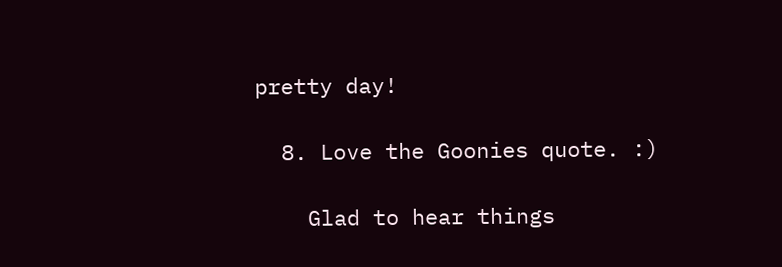pretty day!

  8. Love the Goonies quote. :)

    Glad to hear things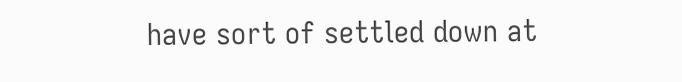have sort of settled down at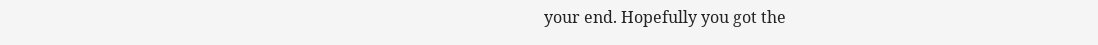your end. Hopefully you got the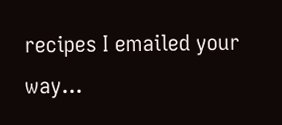recipes I emailed your way...